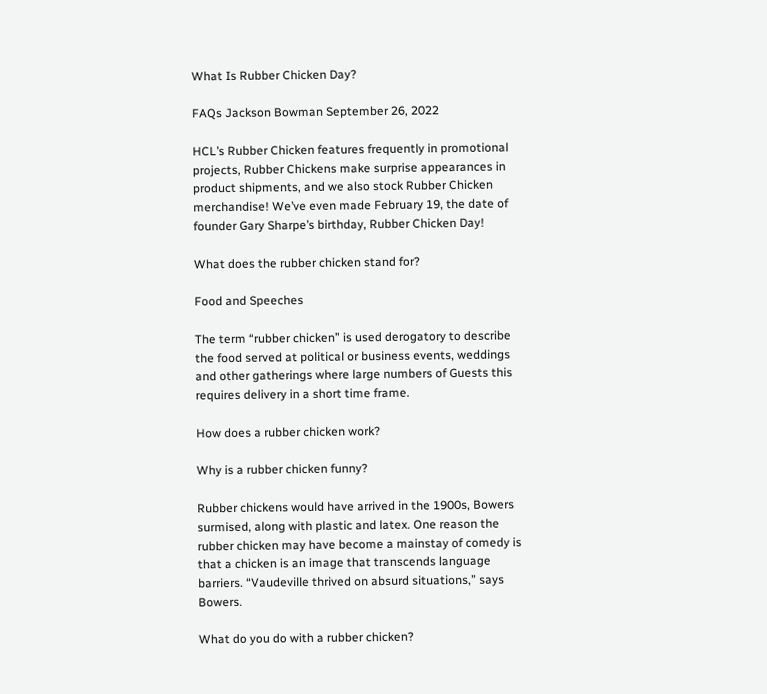What Is Rubber Chicken Day?

FAQs Jackson Bowman September 26, 2022

HCL’s Rubber Chicken features frequently in promotional projects, Rubber Chickens make surprise appearances in product shipments, and we also stock Rubber Chicken merchandise! We’ve even made February 19, the date of founder Gary Sharpe’s birthday, Rubber Chicken Day!

What does the rubber chicken stand for?

Food and Speeches

The term “rubber chicken” is used derogatory to describe the food served at political or business events, weddings and other gatherings where large numbers of Guests this requires delivery in a short time frame.

How does a rubber chicken work?

Why is a rubber chicken funny?

Rubber chickens would have arrived in the 1900s, Bowers surmised, along with plastic and latex. One reason the rubber chicken may have become a mainstay of comedy is that a chicken is an image that transcends language barriers. “Vaudeville thrived on absurd situations,” says Bowers.

What do you do with a rubber chicken?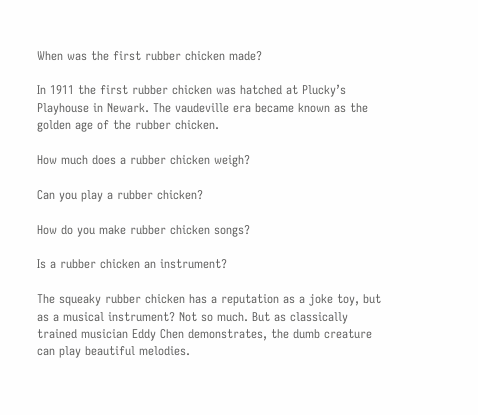When was the first rubber chicken made?

In 1911 the first rubber chicken was hatched at Plucky’s Playhouse in Newark. The vaudeville era became known as the golden age of the rubber chicken.

How much does a rubber chicken weigh?

Can you play a rubber chicken?

How do you make rubber chicken songs?

Is a rubber chicken an instrument?

The squeaky rubber chicken has a reputation as a joke toy, but as a musical instrument? Not so much. But as classically trained musician Eddy Chen demonstrates, the dumb creature can play beautiful melodies.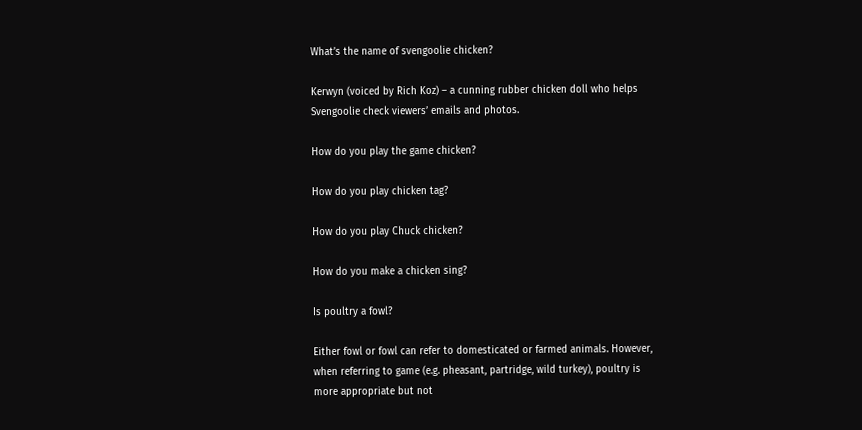What’s the name of svengoolie chicken?

Kerwyn (voiced by Rich Koz) – a cunning rubber chicken doll who helps Svengoolie check viewers’ emails and photos.

How do you play the game chicken?

How do you play chicken tag?

How do you play Chuck chicken?

How do you make a chicken sing?

Is poultry a fowl?

Either fowl or fowl can refer to domesticated or farmed animals. However, when referring to game (e.g. pheasant, partridge, wild turkey), poultry is more appropriate but not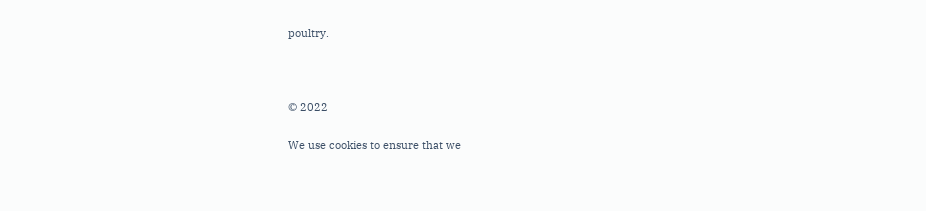poultry.



© 2022

We use cookies to ensure that we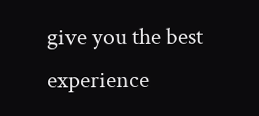give you the best experience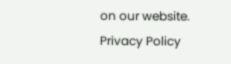on our website.
Privacy Policy